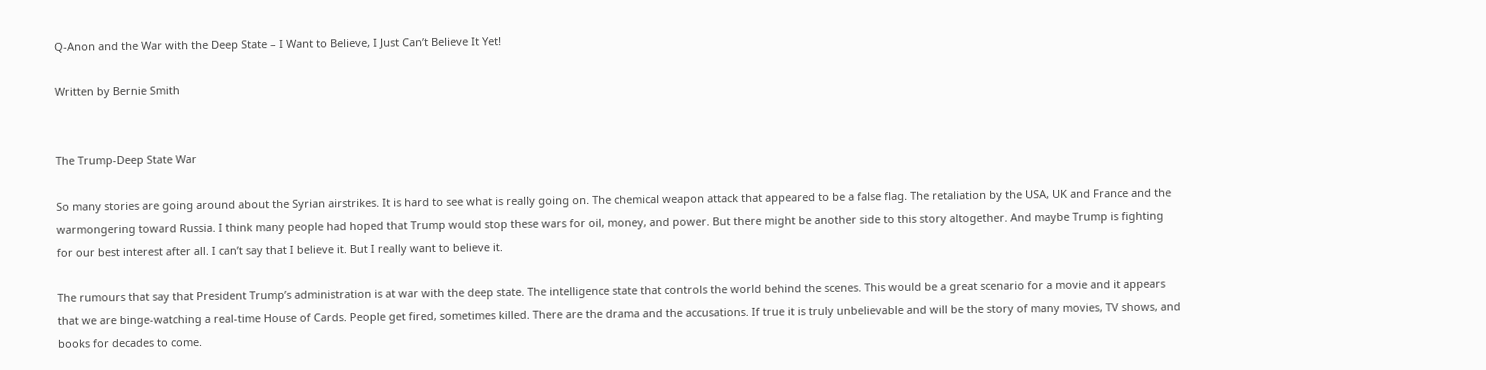Q-Anon and the War with the Deep State – I Want to Believe, I Just Can’t Believe It Yet!

Written by Bernie Smith


The Trump-Deep State War

So many stories are going around about the Syrian airstrikes. It is hard to see what is really going on. The chemical weapon attack that appeared to be a false flag. The retaliation by the USA, UK and France and the warmongering toward Russia. I think many people had hoped that Trump would stop these wars for oil, money, and power. But there might be another side to this story altogether. And maybe Trump is fighting for our best interest after all. I can’t say that I believe it. But I really want to believe it.

The rumours that say that President Trump’s administration is at war with the deep state. The intelligence state that controls the world behind the scenes. This would be a great scenario for a movie and it appears that we are binge-watching a real-time House of Cards. People get fired, sometimes killed. There are the drama and the accusations. If true it is truly unbelievable and will be the story of many movies, TV shows, and books for decades to come.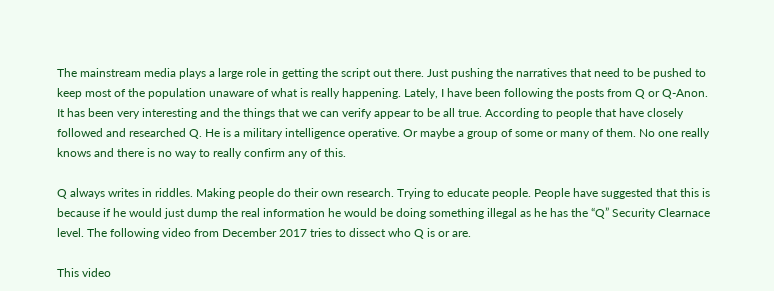The mainstream media plays a large role in getting the script out there. Just pushing the narratives that need to be pushed to keep most of the population unaware of what is really happening. Lately, I have been following the posts from Q or Q-Anon. It has been very interesting and the things that we can verify appear to be all true. According to people that have closely followed and researched Q. He is a military intelligence operative. Or maybe a group of some or many of them. No one really knows and there is no way to really confirm any of this.

Q always writes in riddles. Making people do their own research. Trying to educate people. People have suggested that this is because if he would just dump the real information he would be doing something illegal as he has the “Q” Security Clearnace level. The following video from December 2017 tries to dissect who Q is or are.

This video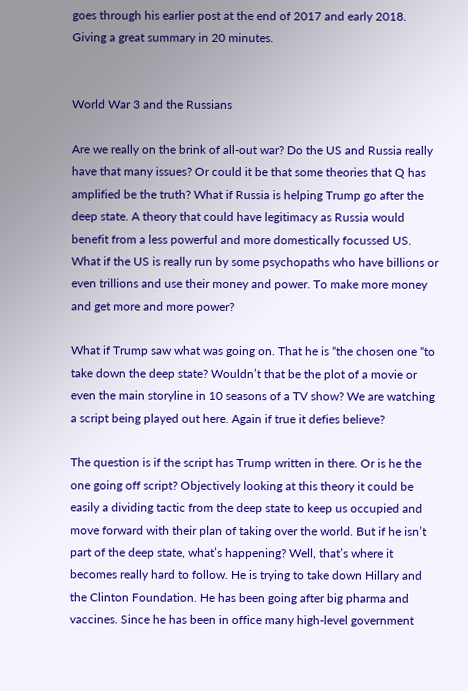goes through his earlier post at the end of 2017 and early 2018. Giving a great summary in 20 minutes.


World War 3 and the Russians

Are we really on the brink of all-out war? Do the US and Russia really have that many issues? Or could it be that some theories that Q has amplified be the truth? What if Russia is helping Trump go after the deep state. A theory that could have legitimacy as Russia would benefit from a less powerful and more domestically focussed US. What if the US is really run by some psychopaths who have billions or even trillions and use their money and power. To make more money and get more and more power?

What if Trump saw what was going on. That he is “the chosen one “to take down the deep state? Wouldn’t that be the plot of a movie or even the main storyline in 10 seasons of a TV show? We are watching a script being played out here. Again if true it defies believe?

The question is if the script has Trump written in there. Or is he the one going off script? Objectively looking at this theory it could be easily a dividing tactic from the deep state to keep us occupied and move forward with their plan of taking over the world. But if he isn’t part of the deep state, what’s happening? Well, that’s where it becomes really hard to follow. He is trying to take down Hillary and the Clinton Foundation. He has been going after big pharma and vaccines. Since he has been in office many high-level government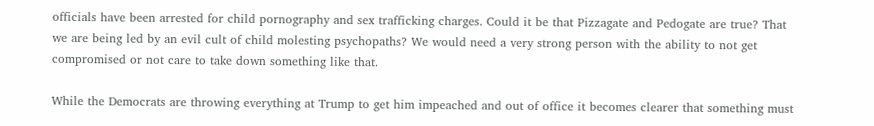officials have been arrested for child pornography and sex trafficking charges. Could it be that Pizzagate and Pedogate are true? That we are being led by an evil cult of child molesting psychopaths? We would need a very strong person with the ability to not get compromised or not care to take down something like that.

While the Democrats are throwing everything at Trump to get him impeached and out of office it becomes clearer that something must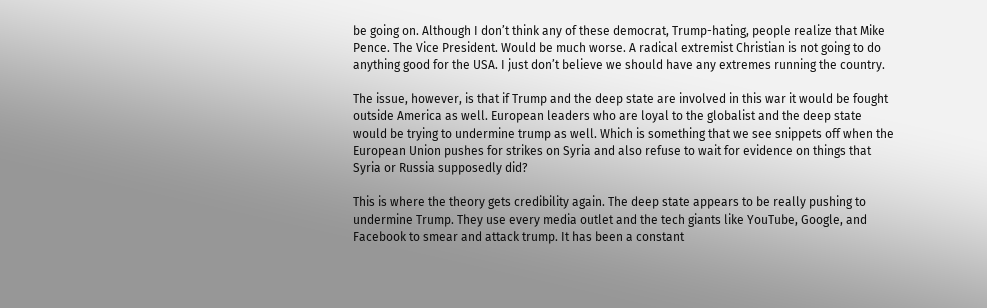be going on. Although I don’t think any of these democrat, Trump-hating, people realize that Mike Pence. The Vice President. Would be much worse. A radical extremist Christian is not going to do anything good for the USA. I just don’t believe we should have any extremes running the country.

The issue, however, is that if Trump and the deep state are involved in this war it would be fought outside America as well. European leaders who are loyal to the globalist and the deep state would be trying to undermine trump as well. Which is something that we see snippets off when the European Union pushes for strikes on Syria and also refuse to wait for evidence on things that Syria or Russia supposedly did?

This is where the theory gets credibility again. The deep state appears to be really pushing to undermine Trump. They use every media outlet and the tech giants like YouTube, Google, and Facebook to smear and attack trump. It has been a constant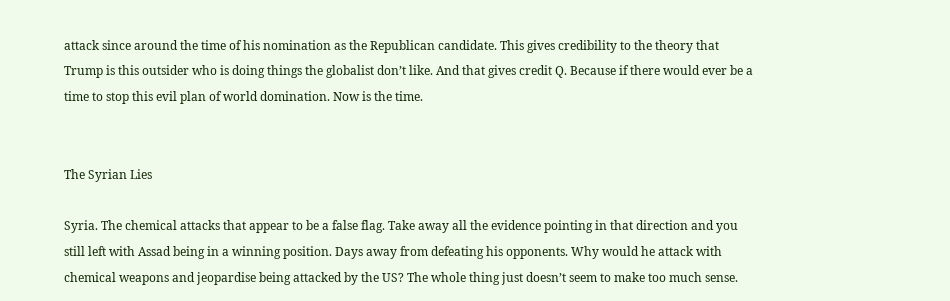attack since around the time of his nomination as the Republican candidate. This gives credibility to the theory that Trump is this outsider who is doing things the globalist don’t like. And that gives credit Q. Because if there would ever be a time to stop this evil plan of world domination. Now is the time.


The Syrian Lies

Syria. The chemical attacks that appear to be a false flag. Take away all the evidence pointing in that direction and you still left with Assad being in a winning position. Days away from defeating his opponents. Why would he attack with chemical weapons and jeopardise being attacked by the US? The whole thing just doesn’t seem to make too much sense.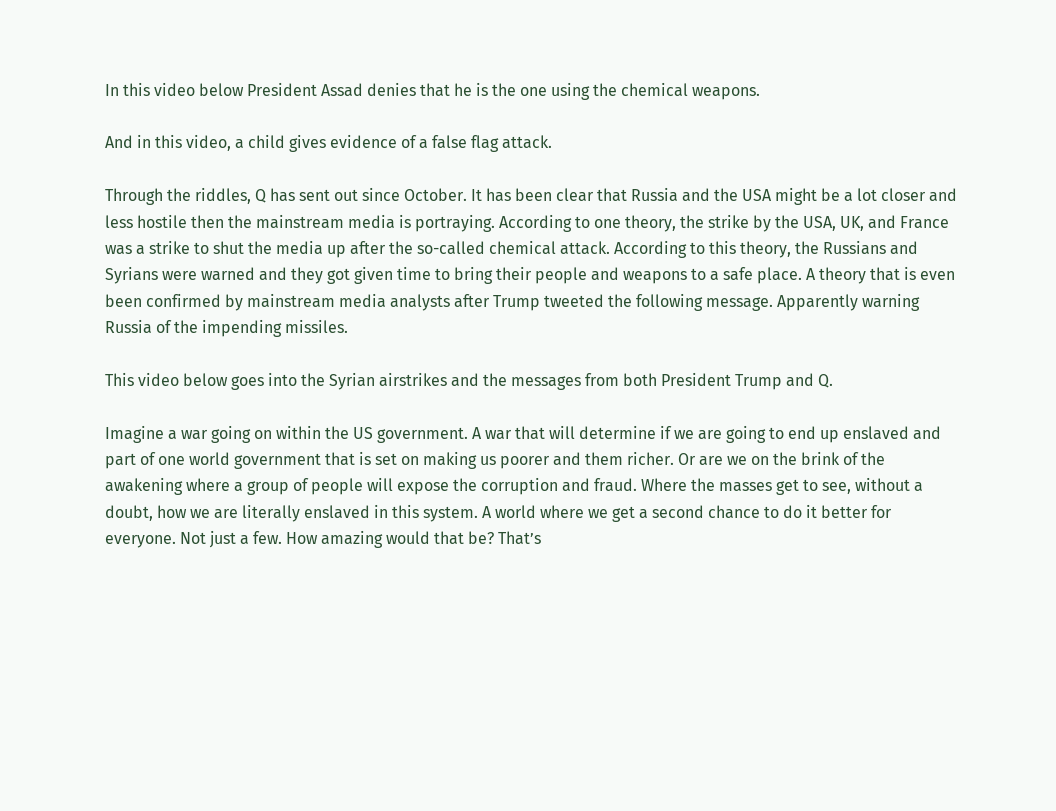In this video below President Assad denies that he is the one using the chemical weapons.

And in this video, a child gives evidence of a false flag attack.

Through the riddles, Q has sent out since October. It has been clear that Russia and the USA might be a lot closer and less hostile then the mainstream media is portraying. According to one theory, the strike by the USA, UK, and France was a strike to shut the media up after the so-called chemical attack. According to this theory, the Russians and Syrians were warned and they got given time to bring their people and weapons to a safe place. A theory that is even been confirmed by mainstream media analysts after Trump tweeted the following message. Apparently warning Russia of the impending missiles.

This video below goes into the Syrian airstrikes and the messages from both President Trump and Q.

Imagine a war going on within the US government. A war that will determine if we are going to end up enslaved and part of one world government that is set on making us poorer and them richer. Or are we on the brink of the awakening where a group of people will expose the corruption and fraud. Where the masses get to see, without a doubt, how we are literally enslaved in this system. A world where we get a second chance to do it better for everyone. Not just a few. How amazing would that be? That’s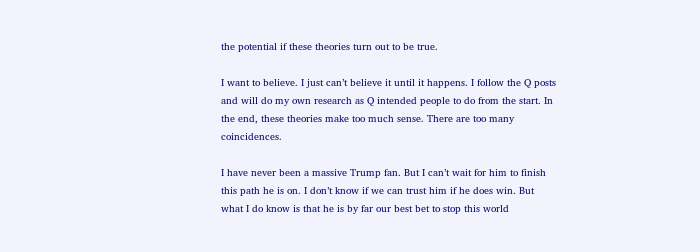the potential if these theories turn out to be true.

I want to believe. I just can’t believe it until it happens. I follow the Q posts and will do my own research as Q intended people to do from the start. In the end, these theories make too much sense. There are too many coincidences.

I have never been a massive Trump fan. But I can’t wait for him to finish this path he is on. I don’t know if we can trust him if he does win. But what I do know is that he is by far our best bet to stop this world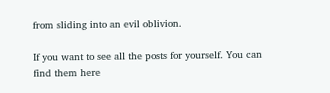from sliding into an evil oblivion.

If you want to see all the posts for yourself. You can find them here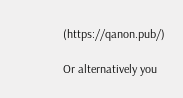(https://qanon.pub/)

Or alternatively you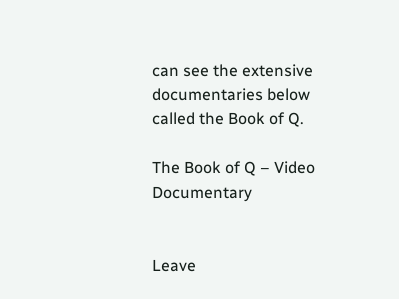can see the extensive documentaries below called the Book of Q.

The Book of Q – Video Documentary


Leave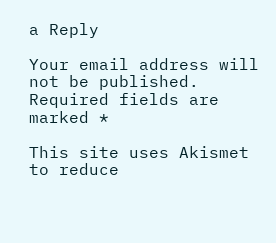a Reply

Your email address will not be published. Required fields are marked *

This site uses Akismet to reduce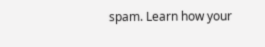spam. Learn how your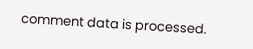comment data is processed.